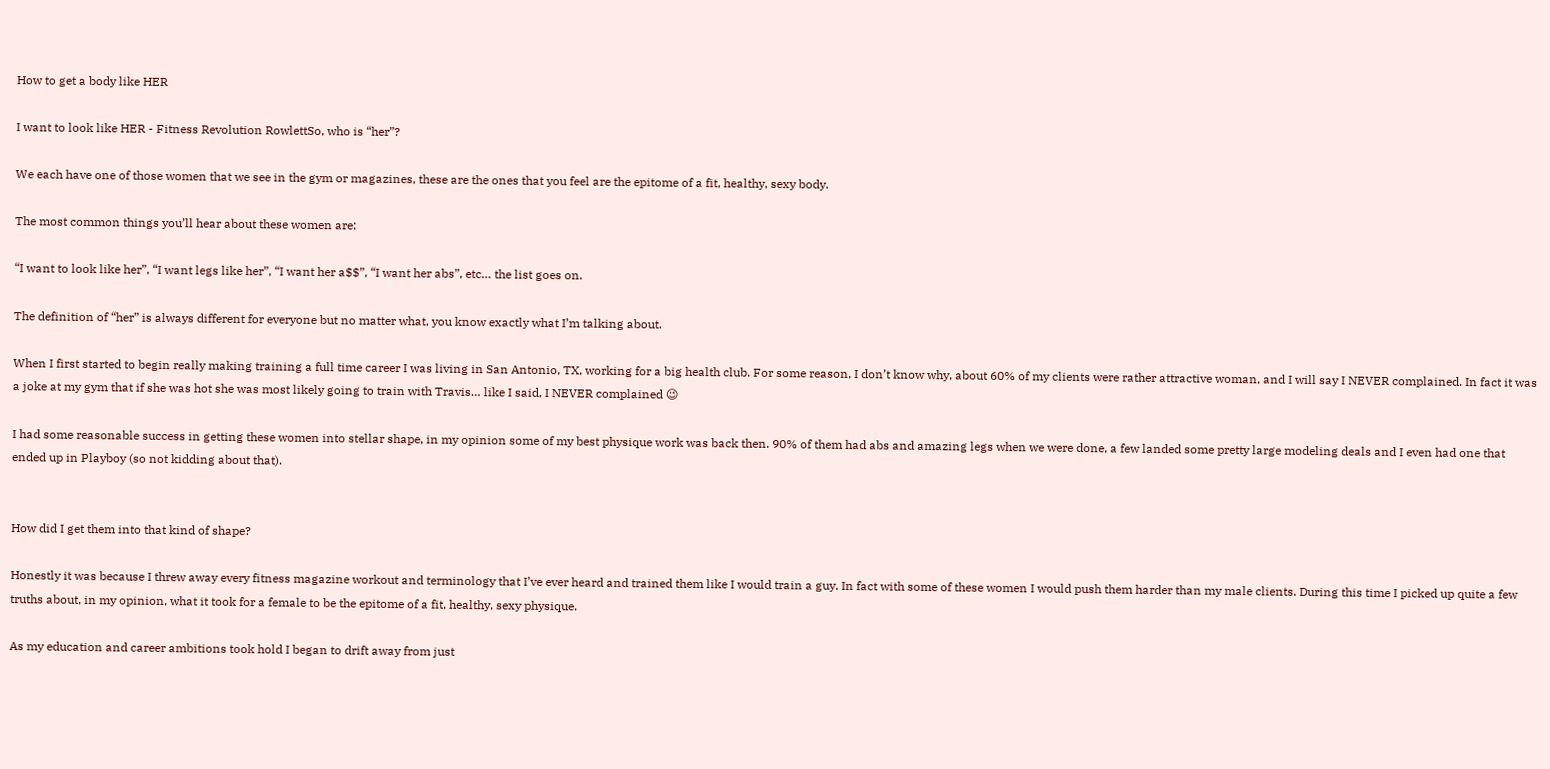How to get a body like HER

I want to look like HER - Fitness Revolution RowlettSo, who is “her”?

We each have one of those women that we see in the gym or magazines, these are the ones that you feel are the epitome of a fit, healthy, sexy body.

The most common things you’ll hear about these women are:

“I want to look like her”, “I want legs like her”, “I want her a$$”, “I want her abs”, etc… the list goes on.

The definition of “her” is always different for everyone but no matter what, you know exactly what I’m talking about.

When I first started to begin really making training a full time career I was living in San Antonio, TX, working for a big health club. For some reason, I don’t know why, about 60% of my clients were rather attractive woman, and I will say I NEVER complained. In fact it was a joke at my gym that if she was hot she was most likely going to train with Travis… like I said, I NEVER complained 😉

I had some reasonable success in getting these women into stellar shape, in my opinion some of my best physique work was back then. 90% of them had abs and amazing legs when we were done, a few landed some pretty large modeling deals and I even had one that ended up in Playboy (so not kidding about that).


How did I get them into that kind of shape?

Honestly it was because I threw away every fitness magazine workout and terminology that I’ve ever heard and trained them like I would train a guy. In fact with some of these women I would push them harder than my male clients. During this time I picked up quite a few truths about, in my opinion, what it took for a female to be the epitome of a fit, healthy, sexy physique.

As my education and career ambitions took hold I began to drift away from just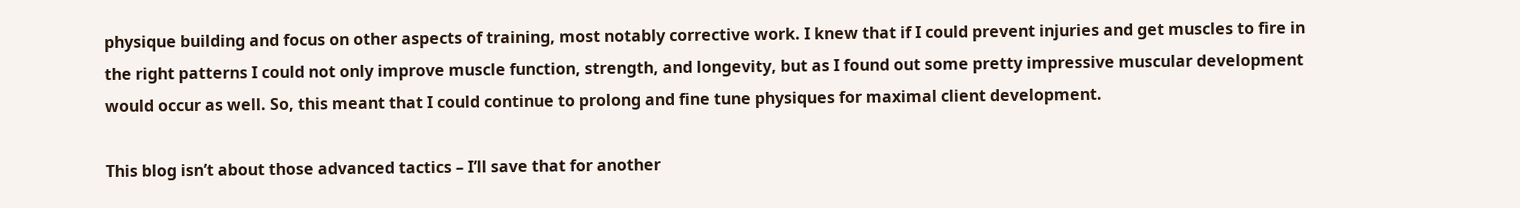physique building and focus on other aspects of training, most notably corrective work. I knew that if I could prevent injuries and get muscles to fire in the right patterns I could not only improve muscle function, strength, and longevity, but as I found out some pretty impressive muscular development would occur as well. So, this meant that I could continue to prolong and fine tune physiques for maximal client development.

This blog isn’t about those advanced tactics – I’ll save that for another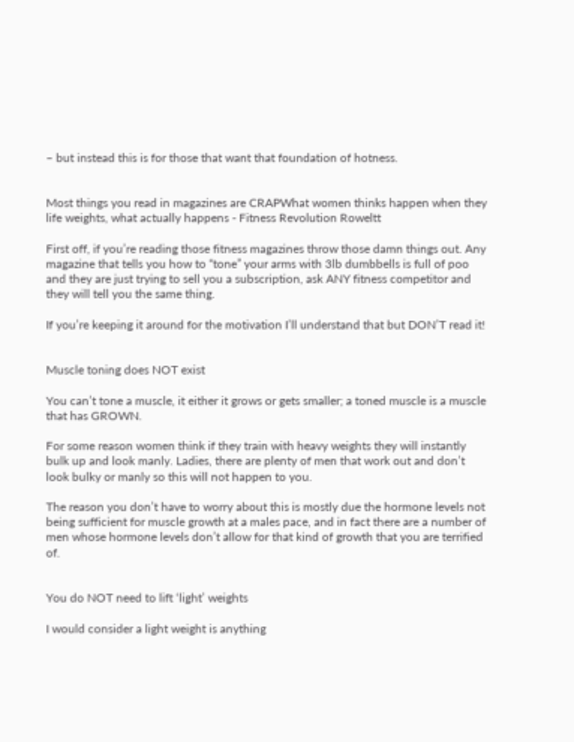– but instead this is for those that want that foundation of hotness.


Most things you read in magazines are CRAPWhat women thinks happen when they life weights, what actually happens - Fitness Revolution Roweltt

First off, if you’re reading those fitness magazines throw those damn things out. Any magazine that tells you how to “tone” your arms with 3lb dumbbells is full of poo and they are just trying to sell you a subscription, ask ANY fitness competitor and they will tell you the same thing.

If you’re keeping it around for the motivation I’ll understand that but DON’T read it!


Muscle toning does NOT exist

You can’t tone a muscle, it either it grows or gets smaller; a toned muscle is a muscle that has GROWN.

For some reason women think if they train with heavy weights they will instantly bulk up and look manly. Ladies, there are plenty of men that work out and don’t look bulky or manly so this will not happen to you.

The reason you don’t have to worry about this is mostly due the hormone levels not being sufficient for muscle growth at a males pace, and in fact there are a number of men whose hormone levels don’t allow for that kind of growth that you are terrified of.


You do NOT need to lift ‘light’ weights

I would consider a light weight is anything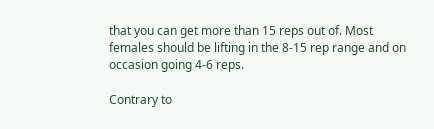that you can get more than 15 reps out of. Most females should be lifting in the 8-15 rep range and on occasion going 4-6 reps.

Contrary to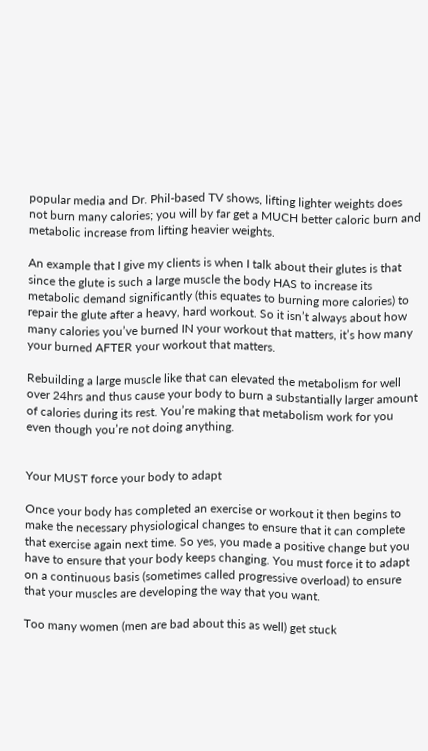popular media and Dr. Phil-based TV shows, lifting lighter weights does not burn many calories; you will by far get a MUCH better caloric burn and metabolic increase from lifting heavier weights.

An example that I give my clients is when I talk about their glutes is that since the glute is such a large muscle the body HAS to increase its metabolic demand significantly (this equates to burning more calories) to repair the glute after a heavy, hard workout. So it isn’t always about how many calories you’ve burned IN your workout that matters, it’s how many your burned AFTER your workout that matters.

Rebuilding a large muscle like that can elevated the metabolism for well over 24hrs and thus cause your body to burn a substantially larger amount of calories during its rest. You’re making that metabolism work for you even though you’re not doing anything.


Your MUST force your body to adapt

Once your body has completed an exercise or workout it then begins to make the necessary physiological changes to ensure that it can complete that exercise again next time. So yes, you made a positive change but you have to ensure that your body keeps changing. You must force it to adapt on a continuous basis (sometimes called progressive overload) to ensure that your muscles are developing the way that you want.

Too many women (men are bad about this as well) get stuck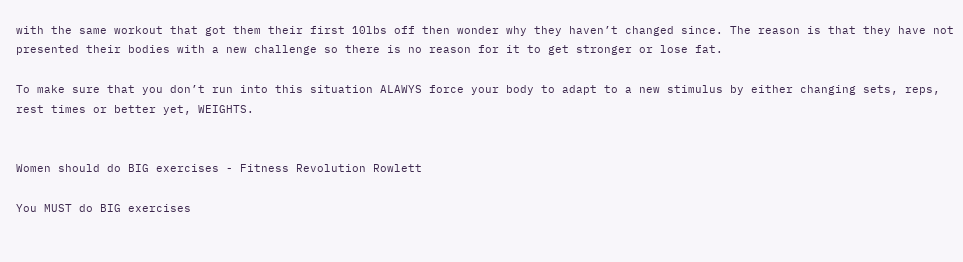with the same workout that got them their first 10lbs off then wonder why they haven’t changed since. The reason is that they have not presented their bodies with a new challenge so there is no reason for it to get stronger or lose fat.

To make sure that you don’t run into this situation ALAWYS force your body to adapt to a new stimulus by either changing sets, reps, rest times or better yet, WEIGHTS.


Women should do BIG exercises - Fitness Revolution Rowlett

You MUST do BIG exercises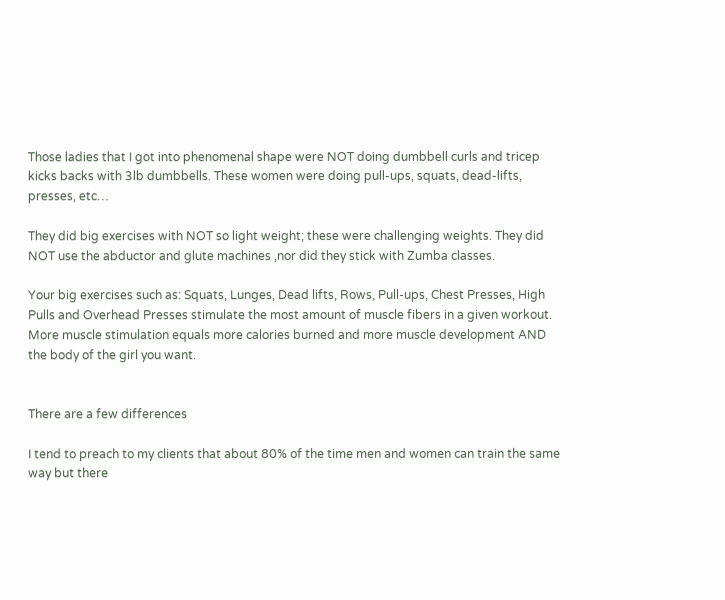Those ladies that I got into phenomenal shape were NOT doing dumbbell curls and tricep kicks backs with 3lb dumbbells. These women were doing pull-ups, squats, dead-lifts, presses, etc…

They did big exercises with NOT so light weight; these were challenging weights. They did NOT use the abductor and glute machines ,nor did they stick with Zumba classes.

Your big exercises such as: Squats, Lunges, Dead lifts, Rows, Pull-ups, Chest Presses, High Pulls and Overhead Presses stimulate the most amount of muscle fibers in a given workout. More muscle stimulation equals more calories burned and more muscle development AND the body of the girl you want.


There are a few differences

I tend to preach to my clients that about 80% of the time men and women can train the same way but there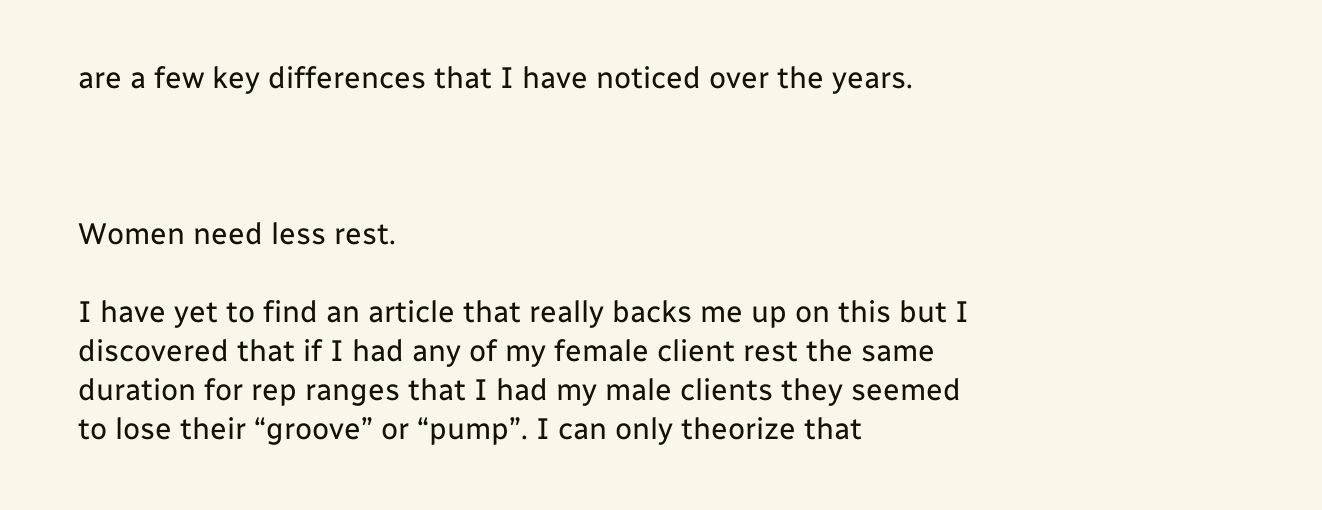are a few key differences that I have noticed over the years.



Women need less rest.

I have yet to find an article that really backs me up on this but I discovered that if I had any of my female client rest the same duration for rep ranges that I had my male clients they seemed to lose their “groove” or “pump”. I can only theorize that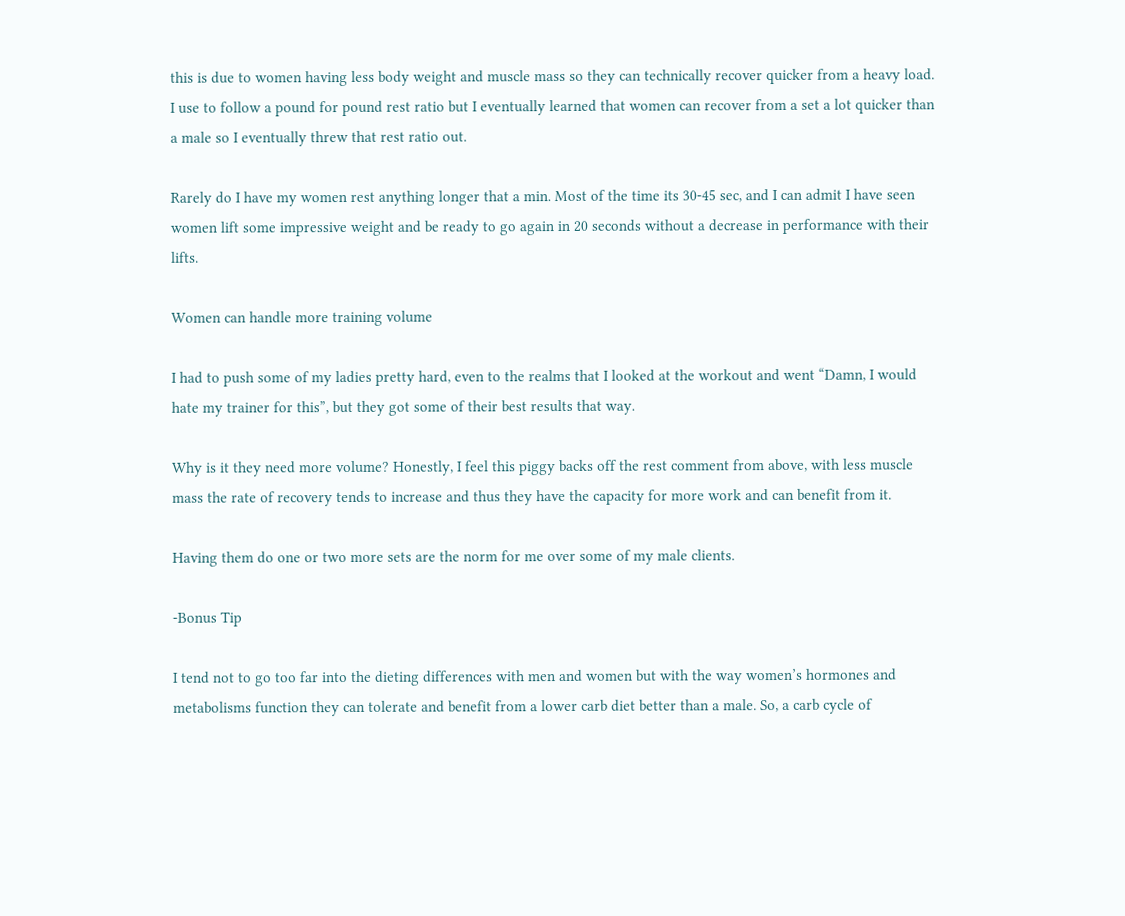this is due to women having less body weight and muscle mass so they can technically recover quicker from a heavy load. I use to follow a pound for pound rest ratio but I eventually learned that women can recover from a set a lot quicker than a male so I eventually threw that rest ratio out.

Rarely do I have my women rest anything longer that a min. Most of the time its 30-45 sec, and I can admit I have seen women lift some impressive weight and be ready to go again in 20 seconds without a decrease in performance with their lifts.

Women can handle more training volume

I had to push some of my ladies pretty hard, even to the realms that I looked at the workout and went “Damn, I would hate my trainer for this”, but they got some of their best results that way.

Why is it they need more volume? Honestly, I feel this piggy backs off the rest comment from above, with less muscle mass the rate of recovery tends to increase and thus they have the capacity for more work and can benefit from it.

Having them do one or two more sets are the norm for me over some of my male clients.

-Bonus Tip

I tend not to go too far into the dieting differences with men and women but with the way women’s hormones and metabolisms function they can tolerate and benefit from a lower carb diet better than a male. So, a carb cycle of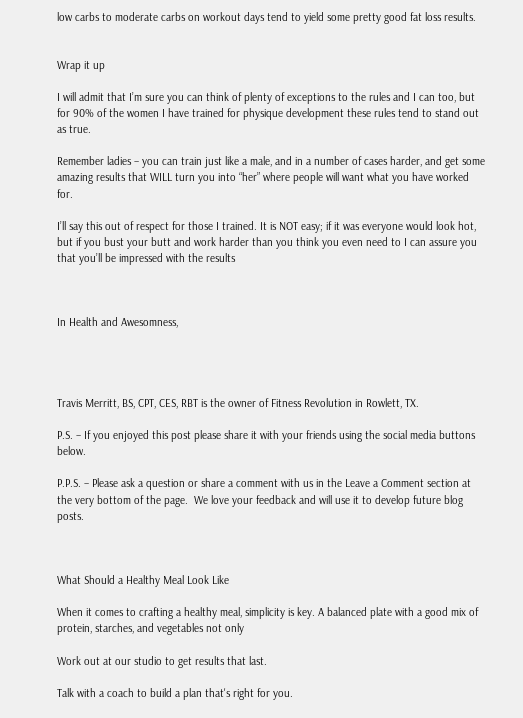low carbs to moderate carbs on workout days tend to yield some pretty good fat loss results.


Wrap it up

I will admit that I’m sure you can think of plenty of exceptions to the rules and I can too, but for 90% of the women I have trained for physique development these rules tend to stand out as true.

Remember ladies – you can train just like a male, and in a number of cases harder, and get some amazing results that WILL turn you into “her” where people will want what you have worked for.

I’ll say this out of respect for those I trained. It is NOT easy; if it was everyone would look hot, but if you bust your butt and work harder than you think you even need to I can assure you that you’ll be impressed with the results



In Health and Awesomness,




Travis Merritt, BS, CPT, CES, RBT is the owner of Fitness Revolution in Rowlett, TX.

P.S. – If you enjoyed this post please share it with your friends using the social media buttons below.

P.P.S. – Please ask a question or share a comment with us in the Leave a Comment section at the very bottom of the page.  We love your feedback and will use it to develop future blog posts.



What Should a Healthy Meal Look Like

When it comes to crafting a healthy meal, simplicity is key. A balanced plate with a good mix of protein, starches, and vegetables not only

Work out at our studio to get results that last.

Talk with a coach to build a plan that's right for you.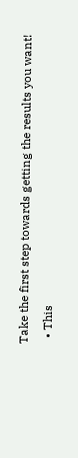Take the first step towards getting the results you want!
  • This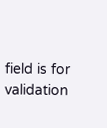field is for validation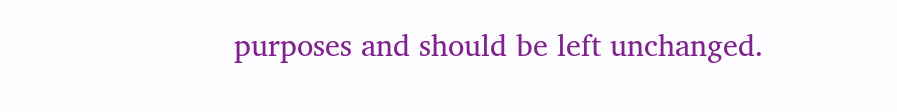purposes and should be left unchanged.